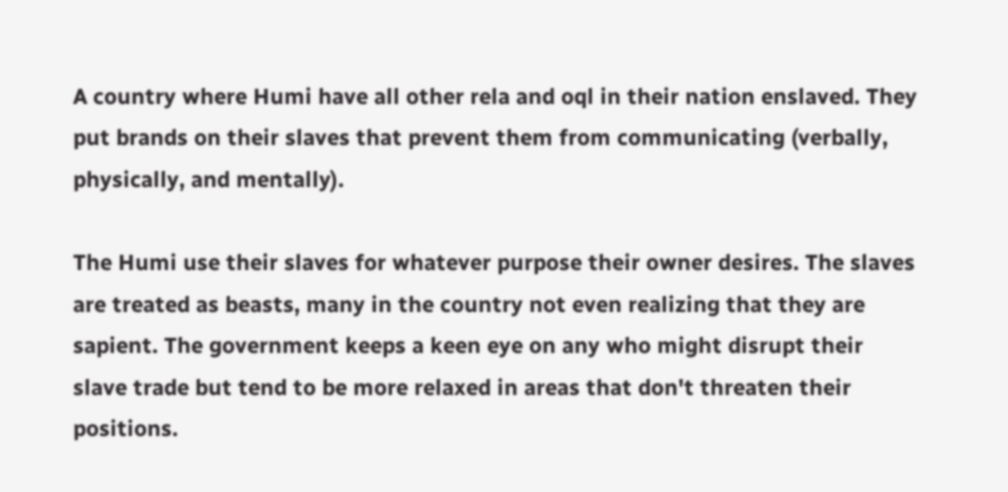A country where Humi have all other rela and oql in their nation enslaved. They put brands on their slaves that prevent them from communicating (verbally, physically, and mentally).

The Humi use their slaves for whatever purpose their owner desires. The slaves are treated as beasts, many in the country not even realizing that they are sapient. The government keeps a keen eye on any who might disrupt their slave trade but tend to be more relaxed in areas that don't threaten their positions.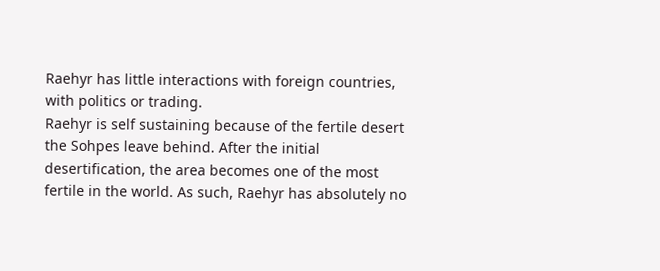Raehyr has little interactions with foreign countries, with politics or trading.
Raehyr is self sustaining because of the fertile desert the Sohpes leave behind. After the initial desertification, the area becomes one of the most fertile in the world. As such, Raehyr has absolutely no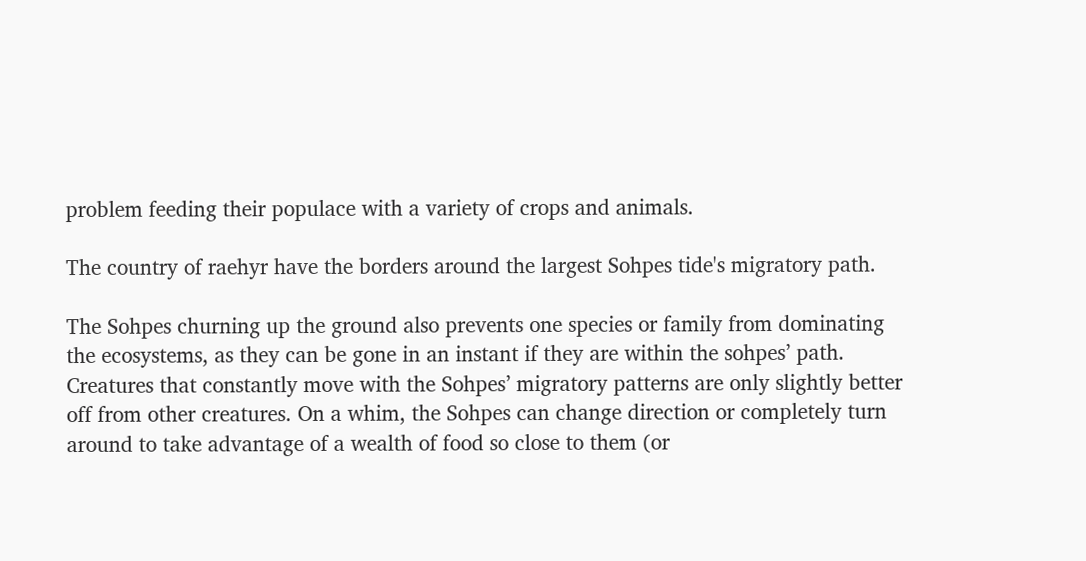problem feeding their populace with a variety of crops and animals.

The country of raehyr have the borders around the largest Sohpes tide's migratory path.

The Sohpes churning up the ground also prevents one species or family from dominating the ecosystems, as they can be gone in an instant if they are within the sohpes’ path. Creatures that constantly move with the Sohpes’ migratory patterns are only slightly better off from other creatures. On a whim, the Sohpes can change direction or completely turn around to take advantage of a wealth of food so close to them (or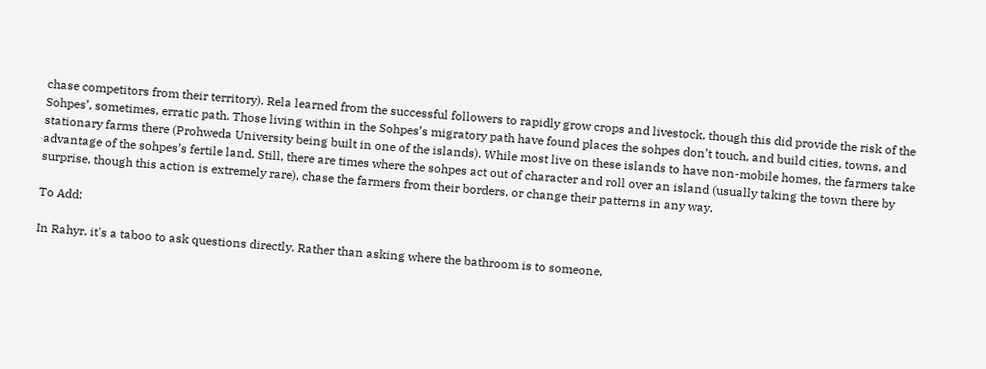chase competitors from their territory). Rela learned from the successful followers to rapidly grow crops and livestock, though this did provide the risk of the Sohpes’, sometimes, erratic path. Those living within in the Sohpes’s migratory path have found places the sohpes don’t touch, and build cities, towns, and stationary farms there (Prohweda University being built in one of the islands). While most live on these islands to have non-mobile homes, the farmers take advantage of the sohpes’s fertile land. Still, there are times where the sohpes act out of character and roll over an island (usually taking the town there by surprise, though this action is extremely rare), chase the farmers from their borders, or change their patterns in any way.

To Add:

In Rahyr, it's a taboo to ask questions directly. Rather than asking where the bathroom is to someone,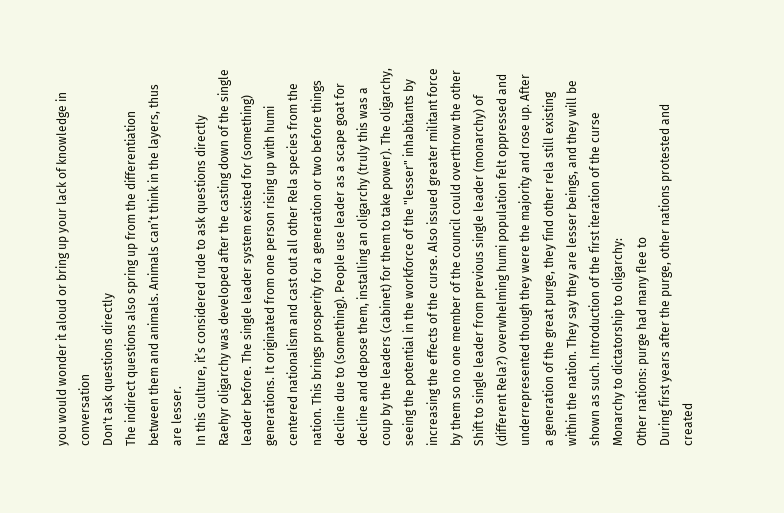you would wonder it aloud or bring up your lack of knowledge in conversation
Don't ask questions directly
The indirect questions also spring up from the differentiation between them and animals. Animals can’t think in the layers, thus are lesser.
In this culture, it’s considered rude to ask questions directly
Raehyr oligarchy was developed after the casting down of the single leader before. The single leader system existed for (something) generations. It originated from one person rising up with humi centered nationalism and cast out all other Rela species from the nation. This brings prosperity for a generation or two before things decline due to (something). People use leader as a scape goat for decline and depose them, installing an oligarchy (truly this was a coup by the leaders (cabinet) for them to take power). The oligarchy, seeing the potential in the workforce of the "lesser" inhabitants by increasing the effects of the curse. Also issued greater militant force by them so no one member of the council could overthrow the other
Shift to single leader from previous single leader (monarchy) of (different Rela?) overwhelming humi population felt oppressed and underrepresented though they were the majority and rose up. After a generation of the great purge, they find other rela still existing within the nation. They say they are lesser beings, and they will be shown as such. Introduction of the first iteration of the curse
Monarchy to dictatorship to oligarchy:
Other nations: purge had many flee to
During first years after the purge, other nations protested and created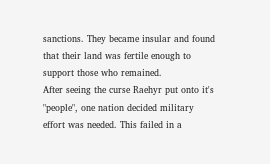sanctions. They became insular and found that their land was fertile enough to support those who remained.
After seeing the curse Raehyr put onto it's "people", one nation decided military effort was needed. This failed in a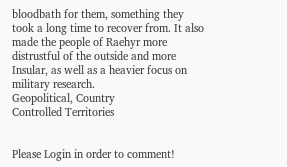bloodbath for them, something they took a long time to recover from. It also made the people of Raehyr more distrustful of the outside and more Insular, as well as a heavier focus on military research.
Geopolitical, Country
Controlled Territories


Please Login in order to comment!